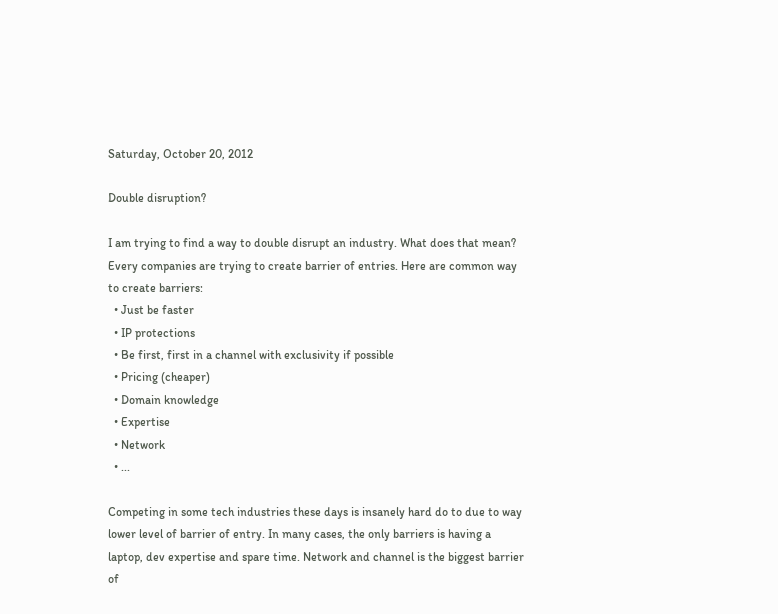Saturday, October 20, 2012

Double disruption?

I am trying to find a way to double disrupt an industry. What does that mean?
Every companies are trying to create barrier of entries. Here are common way to create barriers:
  • Just be faster
  • IP protections
  • Be first, first in a channel with exclusivity if possible
  • Pricing (cheaper)
  • Domain knowledge
  • Expertise
  • Network
  • ...

Competing in some tech industries these days is insanely hard do to due to way lower level of barrier of entry. In many cases, the only barriers is having a laptop, dev expertise and spare time. Network and channel is the biggest barrier of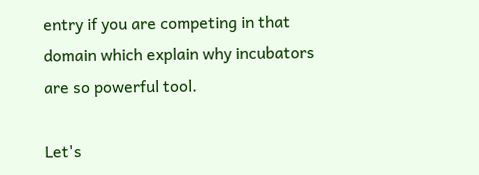entry if you are competing in that domain which explain why incubators are so powerful tool.

Let's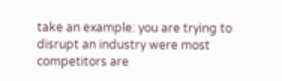take an example: you are trying to disrupt an industry were most competitors are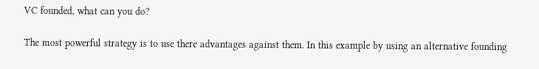VC founded, what can you do?

The most powerful strategy is to use there advantages against them. In this example by using an alternative founding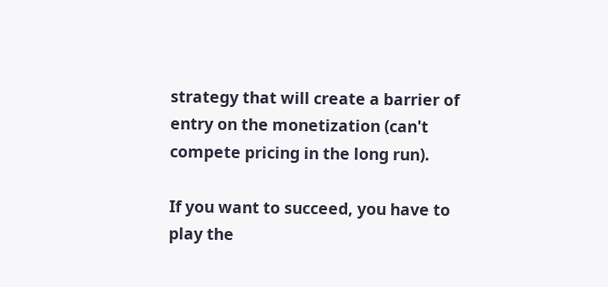strategy that will create a barrier of entry on the monetization (can't compete pricing in the long run).

If you want to succeed, you have to play the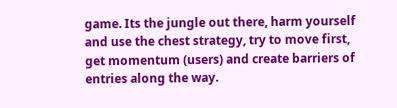game. Its the jungle out there, harm yourself and use the chest strategy, try to move first, get momentum (users) and create barriers of entries along the way.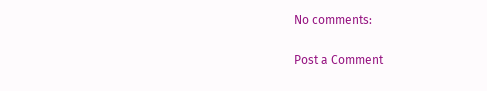No comments:

Post a Comment